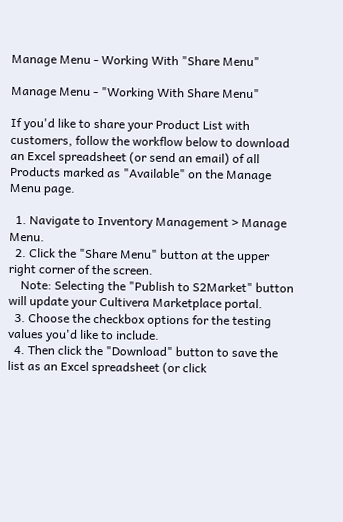Manage Menu - Working With "Share Menu"

Manage Menu - "Working With Share Menu"

If you'd like to share your Product List with customers, follow the workflow below to download an Excel spreadsheet (or send an email) of all Products marked as "Available" on the Manage Menu page.

  1. Navigate to Inventory Management > Manage Menu.
  2. Click the "Share Menu" button at the upper right corner of the screen.
    Note: Selecting the "Publish to S2Market" button will update your Cultivera Marketplace portal.
  3. Choose the checkbox options for the testing values you'd like to include.
  4. Then click the "Download" button to save the list as an Excel spreadsheet (or click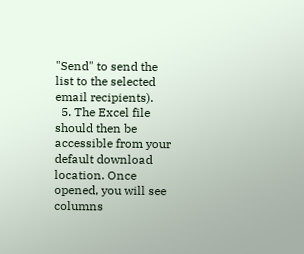"Send" to send the list to the selected email recipients).
  5. The Excel file should then be accessible from your default download location. Once opened, you will see columns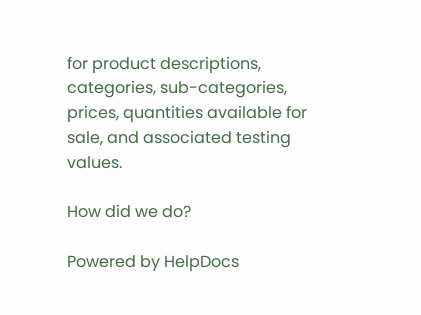for product descriptions, categories, sub-categories, prices, quantities available for sale, and associated testing values.

How did we do?

Powered by HelpDocs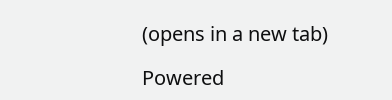(opens in a new tab)

Powered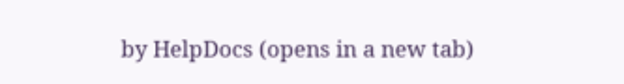by HelpDocs (opens in a new tab)